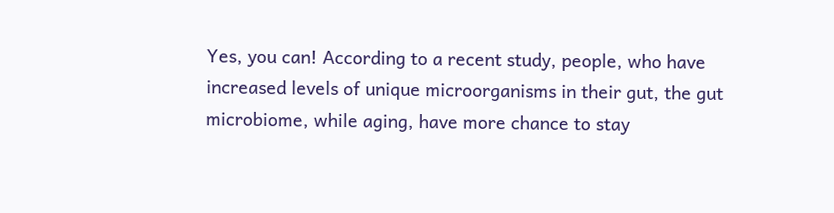Yes, you can! According to a recent study, people, who have increased levels of unique microorganisms in their gut, the gut microbiome, while aging, have more chance to stay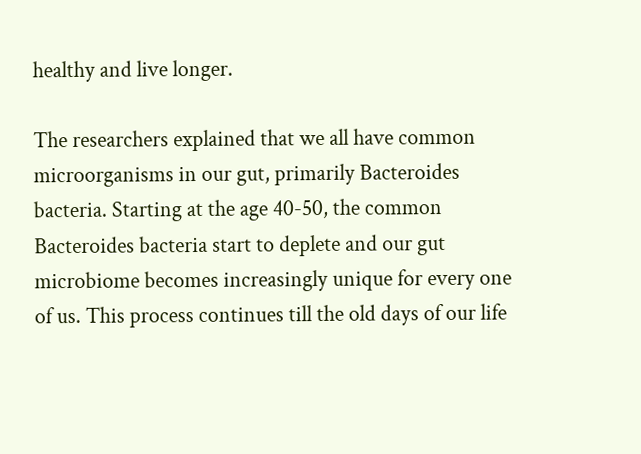healthy and live longer.

The researchers explained that we all have common microorganisms in our gut, primarily Bacteroides bacteria. Starting at the age 40-50, the common Bacteroides bacteria start to deplete and our gut microbiome becomes increasingly unique for every one of us. This process continues till the old days of our life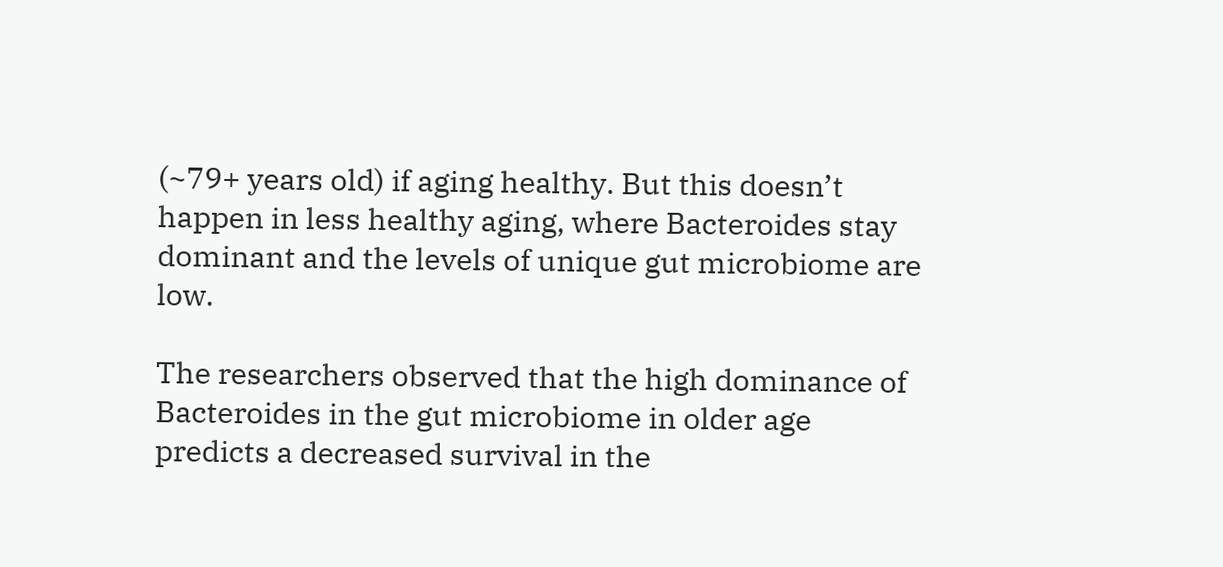(~79+ years old) if aging healthy. But this doesn’t happen in less healthy aging, where Bacteroides stay dominant and the levels of unique gut microbiome are low.

The researchers observed that the high dominance of Bacteroides in the gut microbiome in older age predicts a decreased survival in the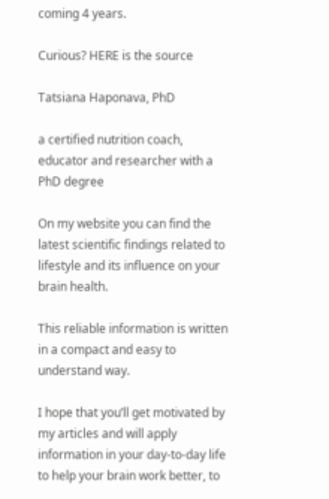coming 4 years.

Curious? HERE is the source

Tatsiana Haponava, PhD

a certified nutrition coach, educator and researcher with a PhD degree

On my website you can find the latest scientific findings related to lifestyle and its influence on your brain health.

This reliable information is written in a compact and easy to understand way.

I hope that you’ll get motivated by my articles and will apply information in your day-to-day life to help your brain work better, to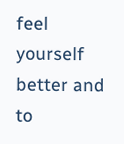feel yourself better and to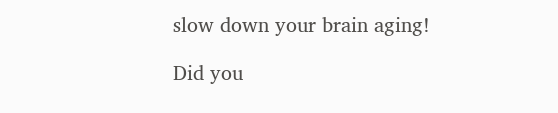slow down your brain aging!

Did you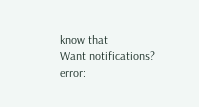know that
Want notifications?
error: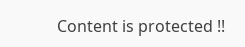Content is protected !!